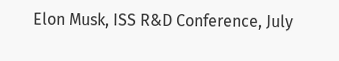Elon Musk, ISS R&D Conference, July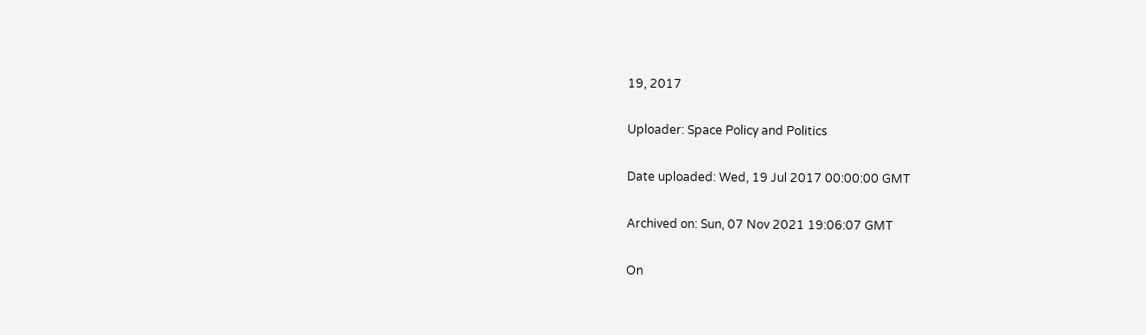19, 2017

Uploader: Space Policy and Politics

Date uploaded: Wed, 19 Jul 2017 00:00:00 GMT

Archived on: Sun, 07 Nov 2021 19:06:07 GMT

On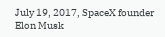July 19, 2017, SpaceX founder Elon Musk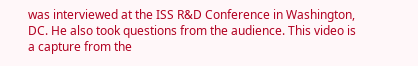was interviewed at the ISS R&D Conference in Washington, DC. He also took questions from the audience. This video is a capture from the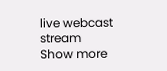live webcast stream
Show more